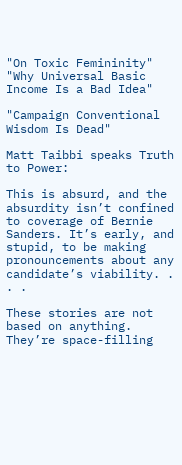"On Toxic Femininity"
"Why Universal Basic Income Is a Bad Idea"

"Campaign Conventional Wisdom Is Dead"

Matt Taibbi speaks Truth to Power:

This is absurd, and the absurdity isn’t confined to coverage of Bernie Sanders. It’s early, and stupid, to be making pronouncements about any candidate’s viability. . . .

These stories are not based on anything. They’re space-filling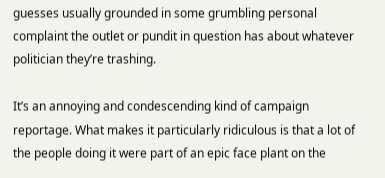guesses usually grounded in some grumbling personal complaint the outlet or pundit in question has about whatever politician they’re trashing.

It’s an annoying and condescending kind of campaign reportage. What makes it particularly ridiculous is that a lot of the people doing it were part of an epic face plant on the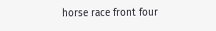horse race front four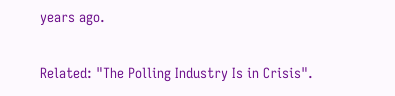years ago.

Related: "The Polling Industry Is in Crisis".